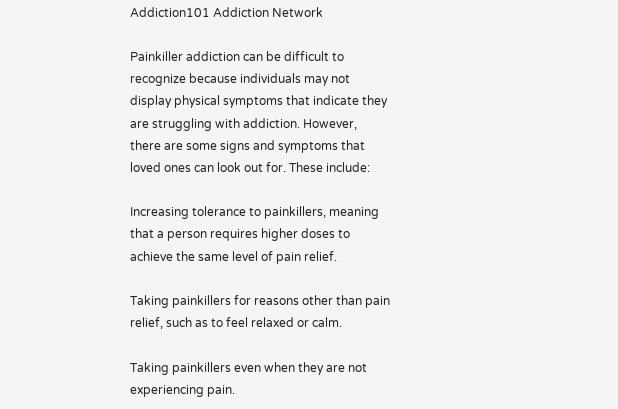Addiction101 Addiction Network

Painkiller addiction can be difficult to recognize because individuals may not display physical symptoms that indicate they are struggling with addiction. However, there are some signs and symptoms that loved ones can look out for. These include:

Increasing tolerance to painkillers, meaning that a person requires higher doses to achieve the same level of pain relief.

Taking painkillers for reasons other than pain relief, such as to feel relaxed or calm.

Taking painkillers even when they are not experiencing pain.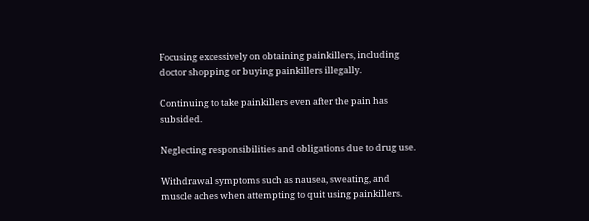Focusing excessively on obtaining painkillers, including doctor shopping or buying painkillers illegally.

Continuing to take painkillers even after the pain has subsided.

Neglecting responsibilities and obligations due to drug use.

Withdrawal symptoms such as nausea, sweating, and muscle aches when attempting to quit using painkillers.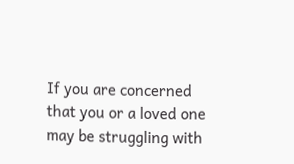If you are concerned that you or a loved one may be struggling with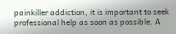painkiller addiction, it is important to seek professional help as soon as possible. A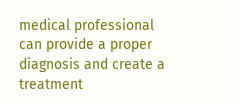medical professional can provide a proper diagnosis and create a treatment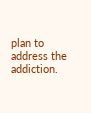plan to address the addiction.